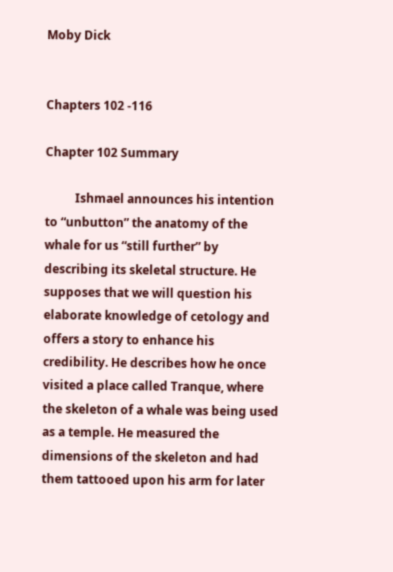Moby Dick


Chapters 102 -116

Chapter 102 Summary

          Ishmael announces his intention to “unbutton” the anatomy of the whale for us “still further” by describing its skeletal structure. He supposes that we will question his elaborate knowledge of cetology and offers a story to enhance his credibility. He describes how he once visited a place called Tranque, where the skeleton of a whale was being used as a temple. He measured the dimensions of the skeleton and had them tattooed upon his arm for later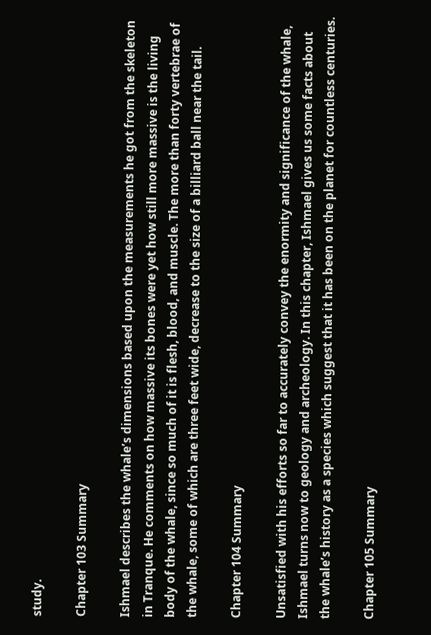study.

Chapter 103 Summary

Ishmael describes the whale’s dimensions based upon the measurements he got from the skeleton in Tranque. He comments on how massive its bones were yet how still more massive is the living body of the whale, since so much of it is flesh, blood, and muscle. The more than forty vertebrae of the whale, some of which are three feet wide, decrease to the size of a billiard ball near the tail.

Chapter 104 Summary

Unsatisfied with his efforts so far to accurately convey the enormity and significance of the whale, Ishmael turns now to geology and archeology. In this chapter, Ishmael gives us some facts about the whale’s history as a species which suggest that it has been on the planet for countless centuries.

Chapter 105 Summary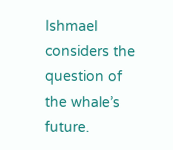Ishmael considers the question of the whale’s future.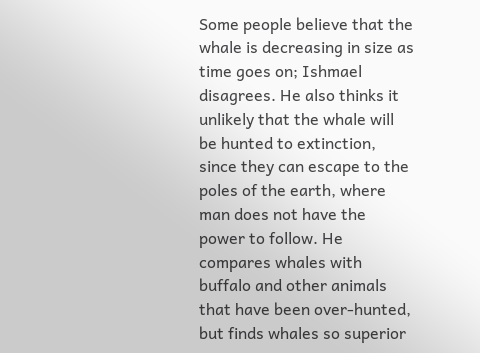Some people believe that the whale is decreasing in size as time goes on; Ishmael disagrees. He also thinks it unlikely that the whale will be hunted to extinction, since they can escape to the poles of the earth, where man does not have the power to follow. He compares whales with buffalo and other animals that have been over-hunted, but finds whales so superior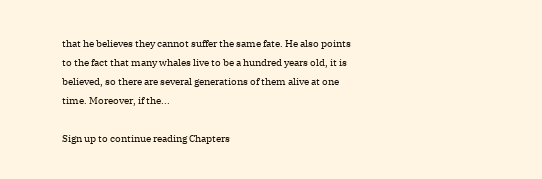that he believes they cannot suffer the same fate. He also points to the fact that many whales live to be a hundred years old, it is believed, so there are several generations of them alive at one time. Moreover, if the...

Sign up to continue reading Chapters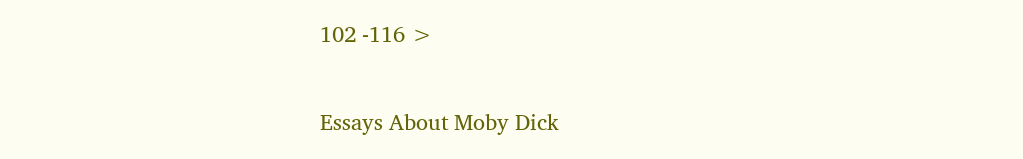102 -116 >

Essays About Moby Dick